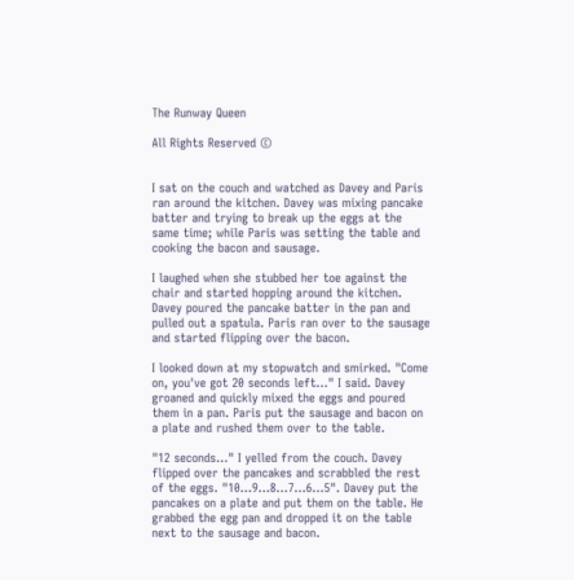The Runway Queen

All Rights Reserved ©


I sat on the couch and watched as Davey and Paris ran around the kitchen. Davey was mixing pancake batter and trying to break up the eggs at the same time; while Paris was setting the table and cooking the bacon and sausage.

I laughed when she stubbed her toe against the chair and started hopping around the kitchen. Davey poured the pancake batter in the pan and pulled out a spatula. Paris ran over to the sausage and started flipping over the bacon.

I looked down at my stopwatch and smirked. "Come on, you've got 20 seconds left…" I said. Davey groaned and quickly mixed the eggs and poured them in a pan. Paris put the sausage and bacon on a plate and rushed them over to the table.

"12 seconds…" I yelled from the couch. Davey flipped over the pancakes and scrabbled the rest of the eggs. "10…9…8…7…6…5". Davey put the pancakes on a plate and put them on the table. He grabbed the egg pan and dropped it on the table next to the sausage and bacon.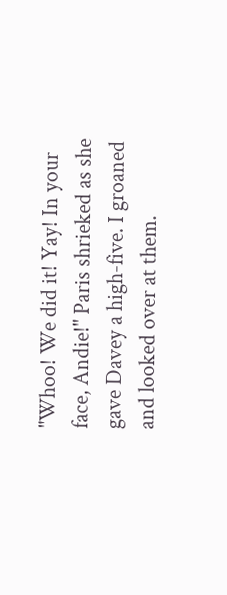"Whoo! We did it! Yay! In your face, Andie!" Paris shrieked as she gave Davey a high-five. I groaned and looked over at them.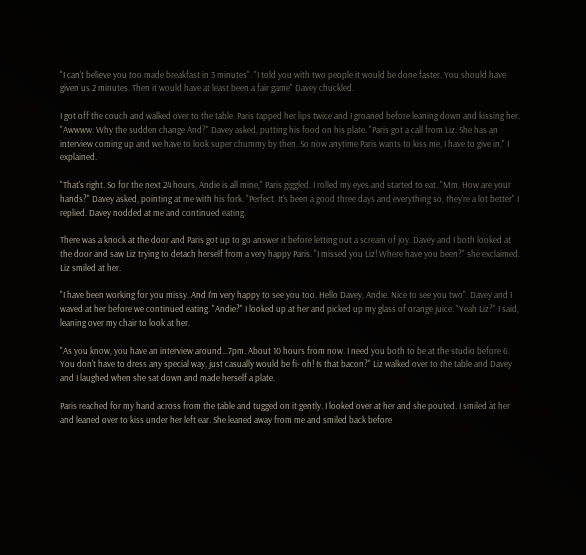"I can't believe you too made breakfast in 3 minutes". "I told you with two people it would be done faster. You should have given us 2 minutes. Then it would have at least been a fair game" Davey chuckled.

I got off the couch and walked over to the table. Paris tapped her lips twice and I groaned before leaning down and kissing her. "Awwww. Why the sudden change And?" Davey asked, putting his food on his plate. "Paris got a call from Liz. She has an interview coming up and we have to look super chummy by then. So now anytime Paris wants to kiss me, I have to give in," I explained.

"That's right. So for the next 24 hours, Andie is all mine," Paris giggled. I rolled my eyes and started to eat. "Mm. How are your hands?" Davey asked, pointing at me with his fork. "Perfect. It's been a good three days and everything so, they're a lot better" I replied. Davey nodded at me and continued eating.

There was a knock at the door and Paris got up to go answer it before letting out a scream of joy. Davey and I both looked at the door and saw Liz trying to detach herself from a very happy Paris. "I missed you Liz! Where have you been?" she exclaimed. Liz smiled at her.

"I have been working for you missy. And I'm very happy to see you too. Hello Davey, Andie. Nice to see you two". Davey and I waved at her before we continued eating. "Andie?" I looked up at her and picked up my glass of orange juice. "Yeah Liz?" I said, leaning over my chair to look at her.

"As you know, you have an interview around…7pm. About 10 hours from now. I need you both to be at the studio before 6. You don't have to dress any special way, just casually would be fi- oh! Is that bacon?" Liz walked over to the table and Davey and I laughed when she sat down and made herself a plate.

Paris reached for my hand across from the table and tugged on it gently. I looked over at her and she pouted. I smiled at her and leaned over to kiss under her left ear. She leaned away from me and smiled back before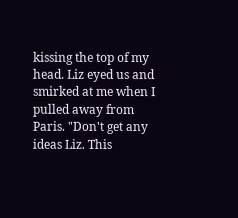kissing the top of my head. Liz eyed us and smirked at me when I pulled away from Paris. "Don't get any ideas Liz. This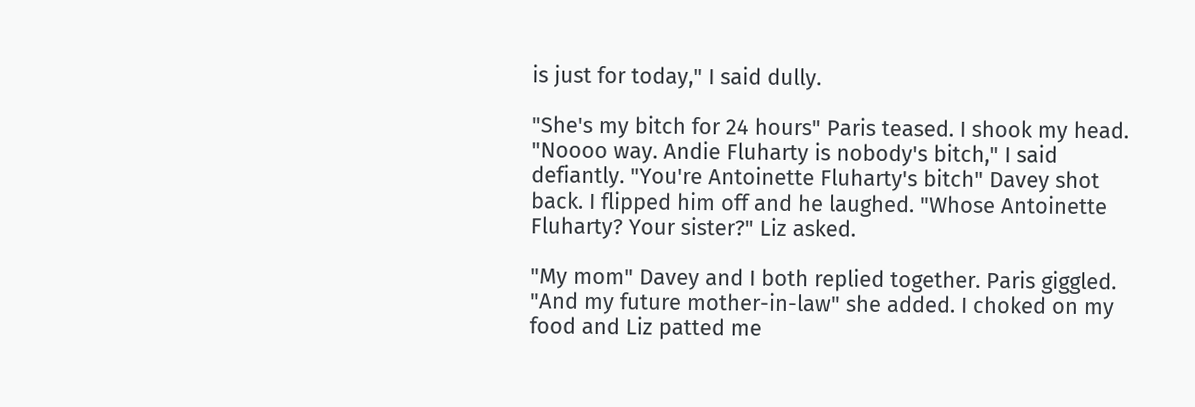is just for today," I said dully.

"She's my bitch for 24 hours" Paris teased. I shook my head. "Noooo way. Andie Fluharty is nobody's bitch," I said defiantly. "You're Antoinette Fluharty's bitch" Davey shot back. I flipped him off and he laughed. "Whose Antoinette Fluharty? Your sister?" Liz asked.

"My mom" Davey and I both replied together. Paris giggled. "And my future mother-in-law" she added. I choked on my food and Liz patted me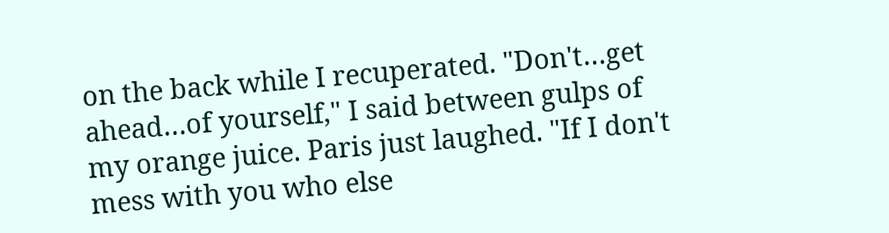on the back while I recuperated. "Don't…get ahead…of yourself," I said between gulps of my orange juice. Paris just laughed. "If I don't mess with you who else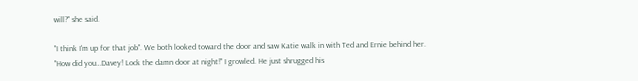will?" she said.

"I think I'm up for that job". We both looked toward the door and saw Katie walk in with Ted and Ernie behind her. "How did you…Davey! Lock the damn door at night!" I growled. He just shrugged his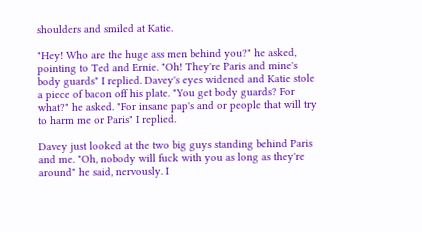shoulders and smiled at Katie.

"Hey! Who are the huge ass men behind you?" he asked, pointing to Ted and Ernie. "Oh! They're Paris and mine's body guards" I replied. Davey's eyes widened and Katie stole a piece of bacon off his plate. "You get body guards? For what?" he asked. "For insane pap's and or people that will try to harm me or Paris" I replied.

Davey just looked at the two big guys standing behind Paris and me. "Oh, nobody will fuck with you as long as they're around" he said, nervously. I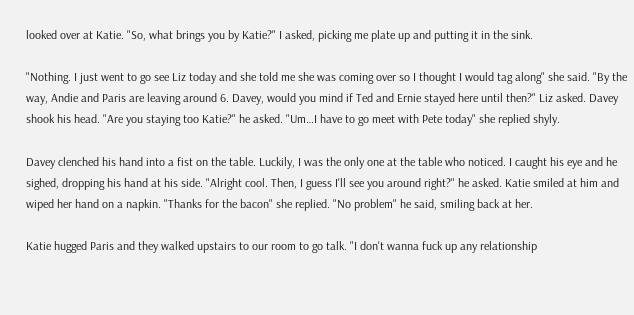looked over at Katie. "So, what brings you by Katie?" I asked, picking me plate up and putting it in the sink.

"Nothing. I just went to go see Liz today and she told me she was coming over so I thought I would tag along" she said. "By the way, Andie and Paris are leaving around 6. Davey, would you mind if Ted and Ernie stayed here until then?" Liz asked. Davey shook his head. "Are you staying too Katie?" he asked. "Um…I have to go meet with Pete today" she replied shyly.

Davey clenched his hand into a fist on the table. Luckily, I was the only one at the table who noticed. I caught his eye and he sighed, dropping his hand at his side. "Alright cool. Then, I guess I'll see you around right?" he asked. Katie smiled at him and wiped her hand on a napkin. "Thanks for the bacon" she replied. "No problem" he said, smiling back at her.

Katie hugged Paris and they walked upstairs to our room to go talk. "I don't wanna fuck up any relationship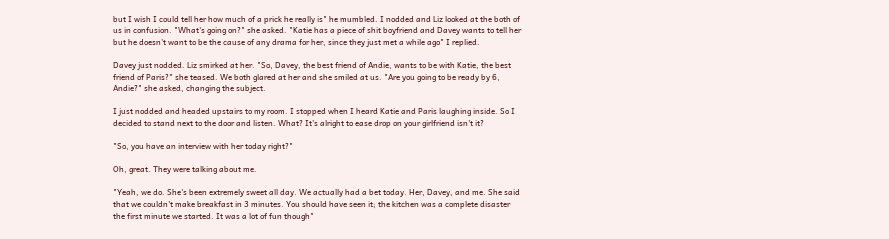but I wish I could tell her how much of a prick he really is" he mumbled. I nodded and Liz looked at the both of us in confusion. "What's going on?" she asked. "Katie has a piece of shit boyfriend and Davey wants to tell her but he doesn't want to be the cause of any drama for her, since they just met a while ago" I replied.

Davey just nodded. Liz smirked at her. "So, Davey, the best friend of Andie, wants to be with Katie, the best friend of Paris?" she teased. We both glared at her and she smiled at us. "Are you going to be ready by 6, Andie?" she asked, changing the subject.

I just nodded and headed upstairs to my room. I stopped when I heard Katie and Paris laughing inside. So I decided to stand next to the door and listen. What? It's alright to ease drop on your girlfriend isn't it?

"So, you have an interview with her today right?"

Oh, great. They were talking about me.

"Yeah, we do. She's been extremely sweet all day. We actually had a bet today. Her, Davey, and me. She said that we couldn't make breakfast in 3 minutes. You should have seen it; the kitchen was a complete disaster the first minute we started. It was a lot of fun though"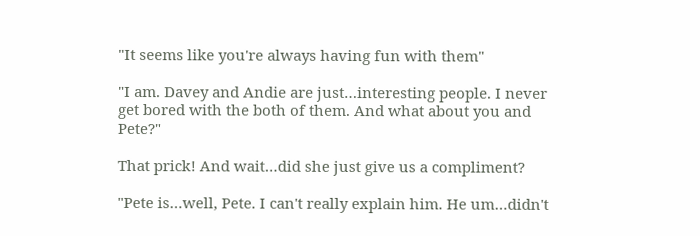"It seems like you're always having fun with them"

"I am. Davey and Andie are just…interesting people. I never get bored with the both of them. And what about you and Pete?"

That prick! And wait…did she just give us a compliment?

"Pete is…well, Pete. I can't really explain him. He um…didn't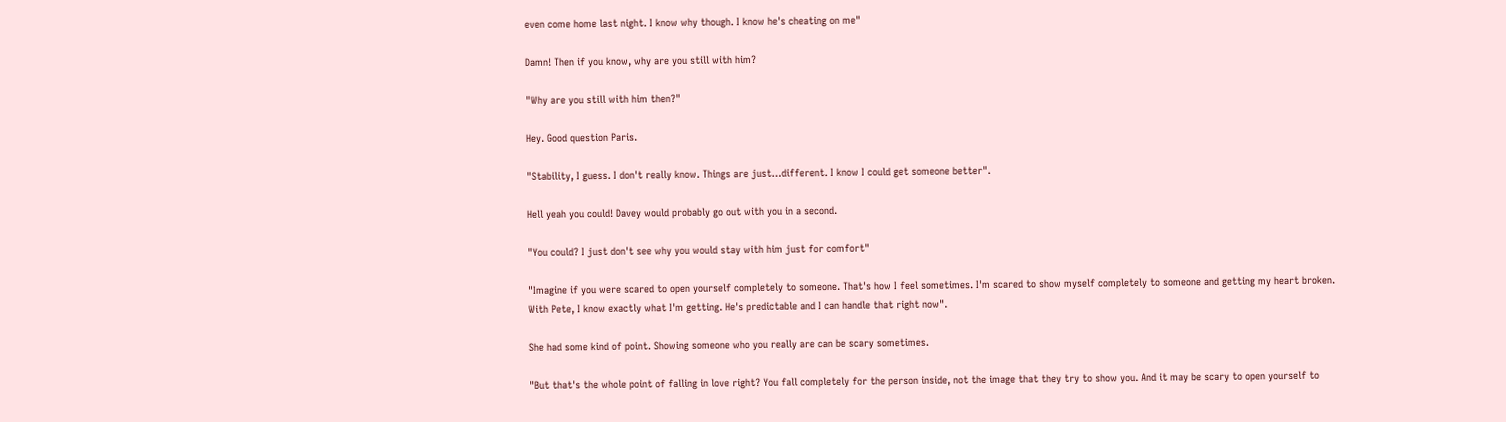even come home last night. I know why though. I know he's cheating on me"

Damn! Then if you know, why are you still with him?

"Why are you still with him then?"

Hey. Good question Paris.

"Stability, I guess. I don't really know. Things are just…different. I know I could get someone better".

Hell yeah you could! Davey would probably go out with you in a second.

"You could? I just don't see why you would stay with him just for comfort"

"Imagine if you were scared to open yourself completely to someone. That's how I feel sometimes. I'm scared to show myself completely to someone and getting my heart broken. With Pete, I know exactly what I'm getting. He's predictable and I can handle that right now".

She had some kind of point. Showing someone who you really are can be scary sometimes.

"But that's the whole point of falling in love right? You fall completely for the person inside, not the image that they try to show you. And it may be scary to open yourself to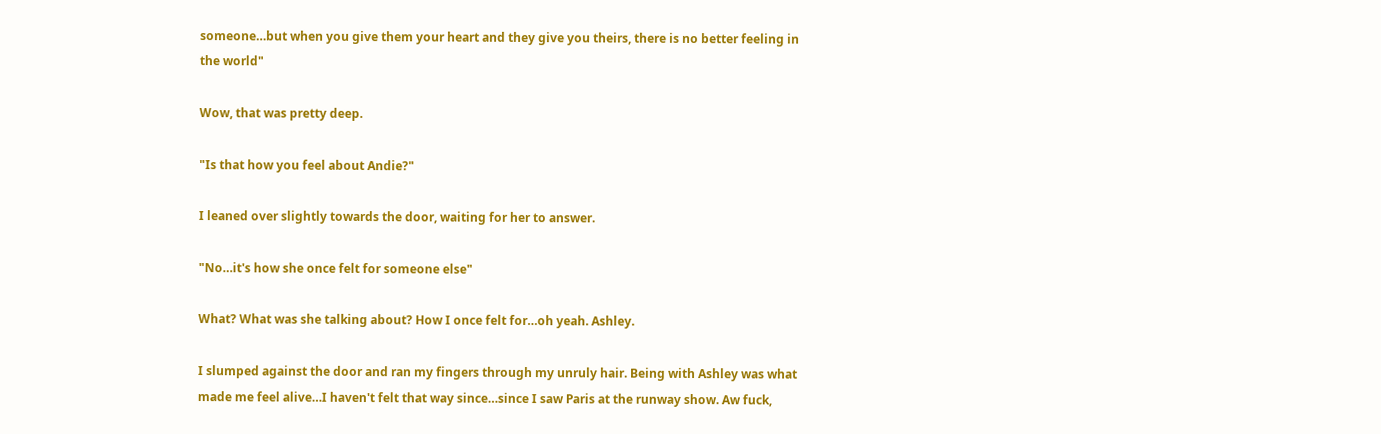someone…but when you give them your heart and they give you theirs, there is no better feeling in the world"

Wow, that was pretty deep.

"Is that how you feel about Andie?"

I leaned over slightly towards the door, waiting for her to answer.

"No…it's how she once felt for someone else"

What? What was she talking about? How I once felt for…oh yeah. Ashley.

I slumped against the door and ran my fingers through my unruly hair. Being with Ashley was what made me feel alive…I haven't felt that way since…since I saw Paris at the runway show. Aw fuck,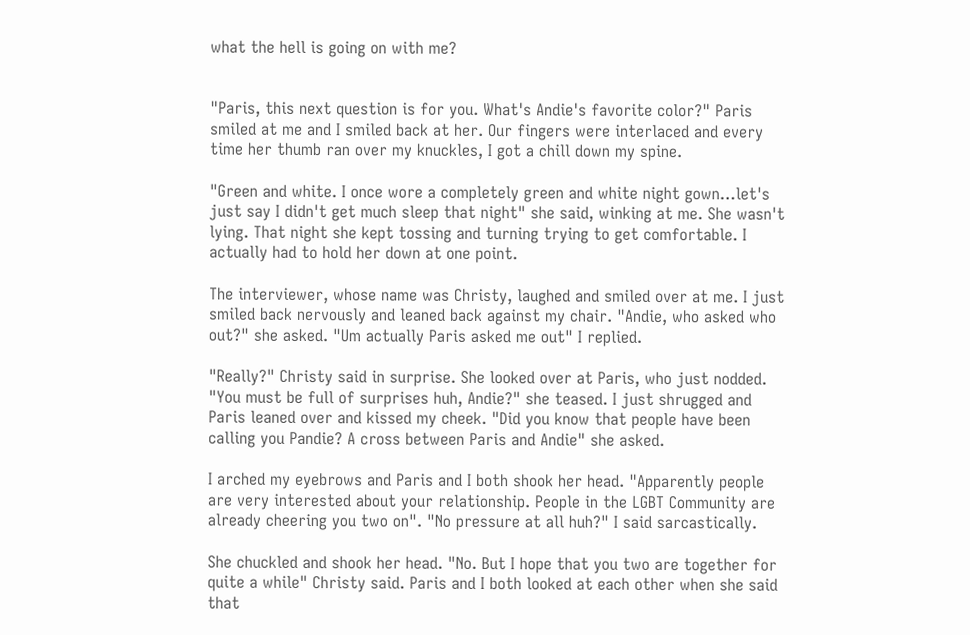what the hell is going on with me?


"Paris, this next question is for you. What's Andie's favorite color?" Paris smiled at me and I smiled back at her. Our fingers were interlaced and every time her thumb ran over my knuckles, I got a chill down my spine.

"Green and white. I once wore a completely green and white night gown…let's just say I didn't get much sleep that night" she said, winking at me. She wasn't lying. That night she kept tossing and turning trying to get comfortable. I actually had to hold her down at one point.

The interviewer, whose name was Christy, laughed and smiled over at me. I just smiled back nervously and leaned back against my chair. "Andie, who asked who out?" she asked. "Um actually Paris asked me out" I replied.

"Really?" Christy said in surprise. She looked over at Paris, who just nodded. "You must be full of surprises huh, Andie?" she teased. I just shrugged and Paris leaned over and kissed my cheek. "Did you know that people have been calling you Pandie? A cross between Paris and Andie" she asked.

I arched my eyebrows and Paris and I both shook her head. "Apparently people are very interested about your relationship. People in the LGBT Community are already cheering you two on". "No pressure at all huh?" I said sarcastically.

She chuckled and shook her head. "No. But I hope that you two are together for quite a while" Christy said. Paris and I both looked at each other when she said that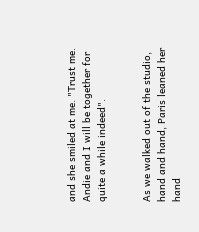and she smiled at me. "Trust me. Andie and I will be together for quite a while indeed".


As we walked out of the studio, hand and hand, Paris leaned her hand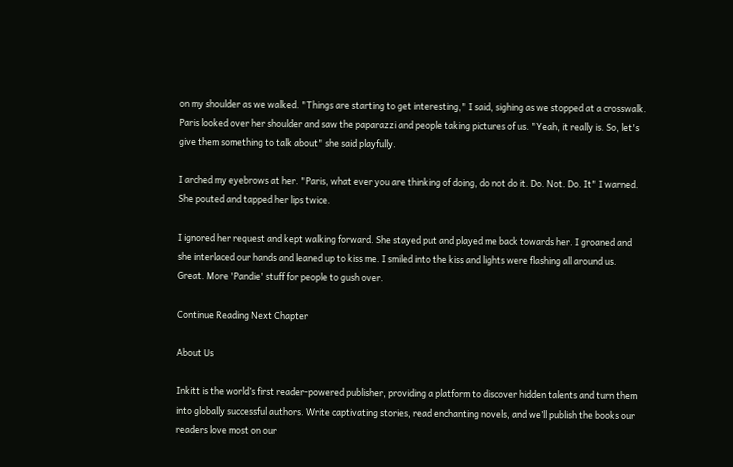on my shoulder as we walked. "Things are starting to get interesting," I said, sighing as we stopped at a crosswalk. Paris looked over her shoulder and saw the paparazzi and people taking pictures of us. "Yeah, it really is. So, let's give them something to talk about" she said playfully.

I arched my eyebrows at her. "Paris, what ever you are thinking of doing, do not do it. Do. Not. Do. It" I warned. She pouted and tapped her lips twice.

I ignored her request and kept walking forward. She stayed put and played me back towards her. I groaned and she interlaced our hands and leaned up to kiss me. I smiled into the kiss and lights were flashing all around us. Great. More 'Pandie' stuff for people to gush over.

Continue Reading Next Chapter

About Us

Inkitt is the world’s first reader-powered publisher, providing a platform to discover hidden talents and turn them into globally successful authors. Write captivating stories, read enchanting novels, and we’ll publish the books our readers love most on our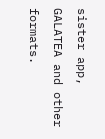sister app, GALATEA and other formats.